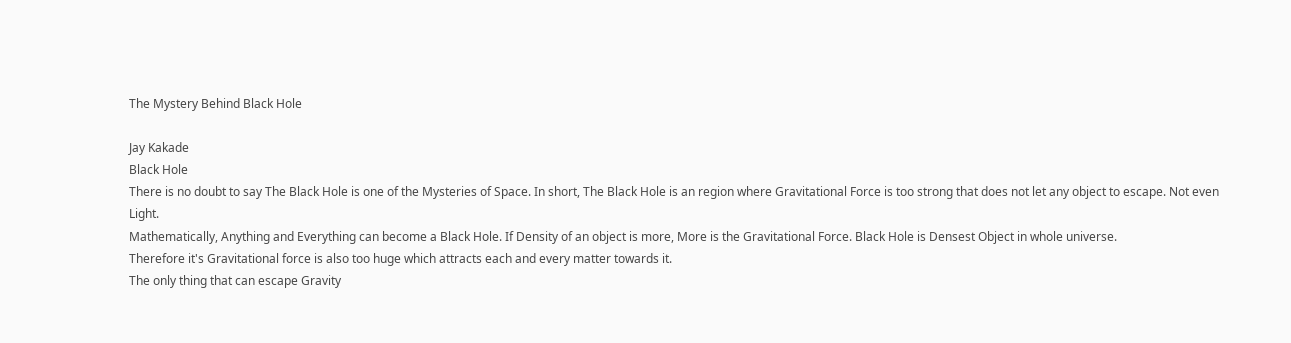The Mystery Behind Black Hole

Jay Kakade
Black Hole
There is no doubt to say The Black Hole is one of the Mysteries of Space. In short, The Black Hole is an region where Gravitational Force is too strong that does not let any object to escape. Not even Light.
Mathematically, Anything and Everything can become a Black Hole. If Density of an object is more, More is the Gravitational Force. Black Hole is Densest Object in whole universe.
Therefore it's Gravitational force is also too huge which attracts each and every matter towards it.
The only thing that can escape Gravity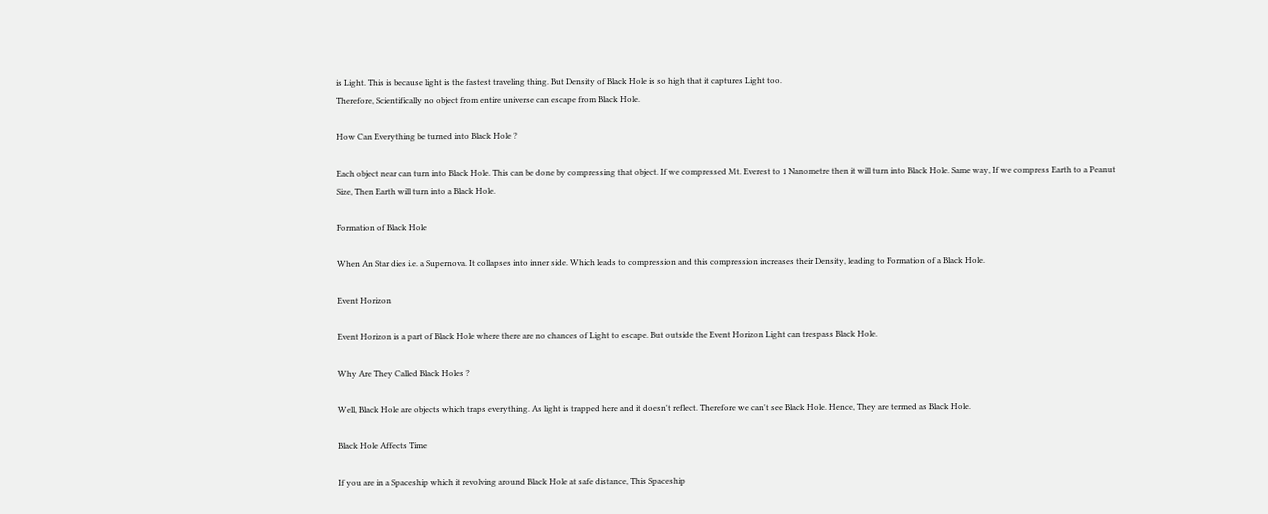is Light. This is because light is the fastest traveling thing. But Density of Black Hole is so high that it captures Light too.
Therefore, Scientifically no object from entire universe can escape from Black Hole.

How Can Everything be turned into Black Hole ?

Each object near can turn into Black Hole. This can be done by compressing that object. If we compressed Mt. Everest to 1 Nanometre then it will turn into Black Hole. Same way, If we compress Earth to a Peanut Size, Then Earth will turn into a Black Hole.

Formation of Black Hole

When An Star dies i.e. a Supernova. It collapses into inner side. Which leads to compression and this compression increases their Density, leading to Formation of a Black Hole.

Event Horizon

Event Horizon is a part of Black Hole where there are no chances of Light to escape. But outside the Event Horizon Light can trespass Black Hole.

Why Are They Called Black Holes ?

Well, Black Hole are objects which traps everything. As light is trapped here and it doesn't reflect. Therefore we can't see Black Hole. Hence, They are termed as Black Hole.

Black Hole Affects Time

If you are in a Spaceship which it revolving around Black Hole at safe distance, This Spaceship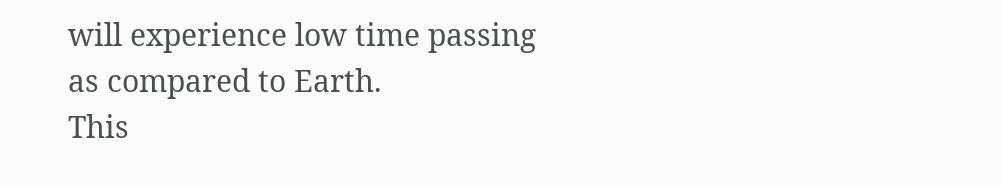will experience low time passing as compared to Earth.
This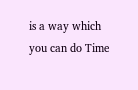is a way which you can do Time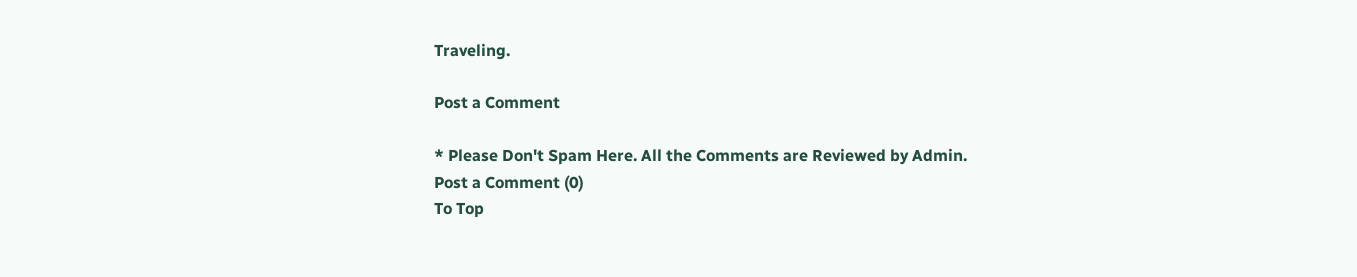Traveling.

Post a Comment

* Please Don't Spam Here. All the Comments are Reviewed by Admin.
Post a Comment (0)
To Top